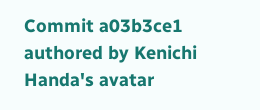Commit a03b3ce1 authored by Kenichi Handa's avatar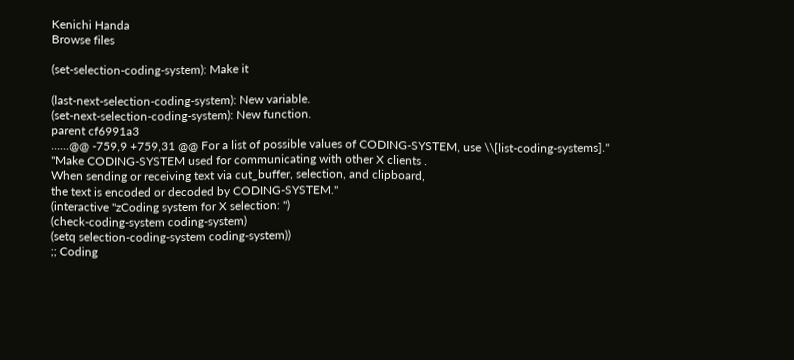Kenichi Handa
Browse files

(set-selection-coding-system): Make it

(last-next-selection-coding-system): New variable.
(set-next-selection-coding-system): New function.
parent cf6991a3
......@@ -759,9 +759,31 @@ For a list of possible values of CODING-SYSTEM, use \\[list-coding-systems]."
"Make CODING-SYSTEM used for communicating with other X clients .
When sending or receiving text via cut_buffer, selection, and clipboard,
the text is encoded or decoded by CODING-SYSTEM."
(interactive "zCoding system for X selection: ")
(check-coding-system coding-system)
(setq selection-coding-system coding-system))
;; Coding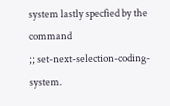system lastly specfied by the command
;; set-next-selection-coding-system.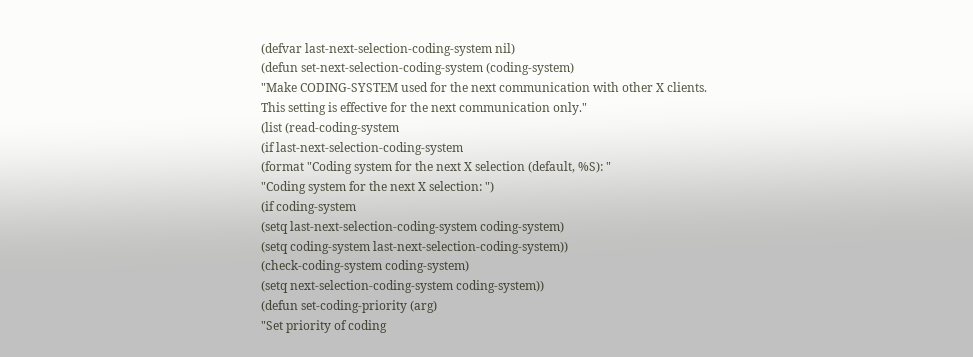(defvar last-next-selection-coding-system nil)
(defun set-next-selection-coding-system (coding-system)
"Make CODING-SYSTEM used for the next communication with other X clients.
This setting is effective for the next communication only."
(list (read-coding-system
(if last-next-selection-coding-system
(format "Coding system for the next X selection (default, %S): "
"Coding system for the next X selection: ")
(if coding-system
(setq last-next-selection-coding-system coding-system)
(setq coding-system last-next-selection-coding-system))
(check-coding-system coding-system)
(setq next-selection-coding-system coding-system))
(defun set-coding-priority (arg)
"Set priority of coding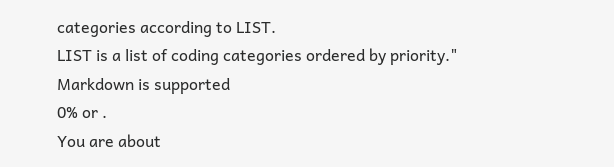categories according to LIST.
LIST is a list of coding categories ordered by priority."
Markdown is supported
0% or .
You are about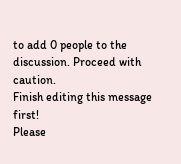to add 0 people to the discussion. Proceed with caution.
Finish editing this message first!
Please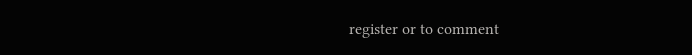register or to comment